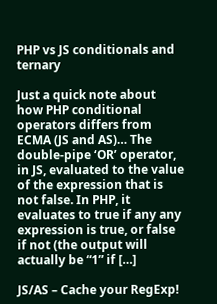PHP vs JS conditionals and ternary

Just a quick note about how PHP conditional operators differs from ECMA (JS and AS)… The double-pipe ‘OR’ operator, in JS, evaluated to the value of the expression that is not false. In PHP, it evaluates to true if any any expression is true, or false if not (the output will actually be “1” if […]

JS/AS – Cache your RegExp!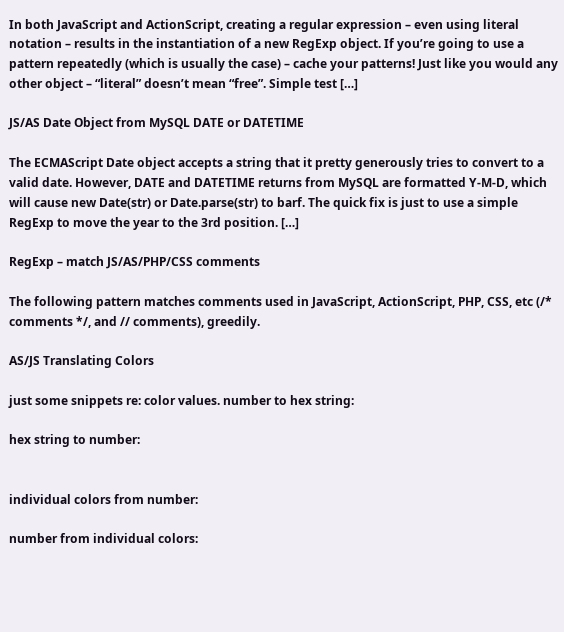In both JavaScript and ActionScript, creating a regular expression – even using literal notation – results in the instantiation of a new RegExp object. If you’re going to use a pattern repeatedly (which is usually the case) – cache your patterns! Just like you would any other object – “literal” doesn’t mean “free”. Simple test […]

JS/AS Date Object from MySQL DATE or DATETIME

The ECMAScript Date object accepts a string that it pretty generously tries to convert to a valid date. However, DATE and DATETIME returns from MySQL are formatted Y-M-D, which will cause new Date(str) or Date.parse(str) to barf. The quick fix is just to use a simple RegExp to move the year to the 3rd position. […]

RegExp – match JS/AS/PHP/CSS comments

The following pattern matches comments used in JavaScript, ActionScript, PHP, CSS, etc (/* comments */, and // comments), greedily.

AS/JS Translating Colors

just some snippets re: color values. number to hex string:

hex string to number:


individual colors from number:

number from individual colors: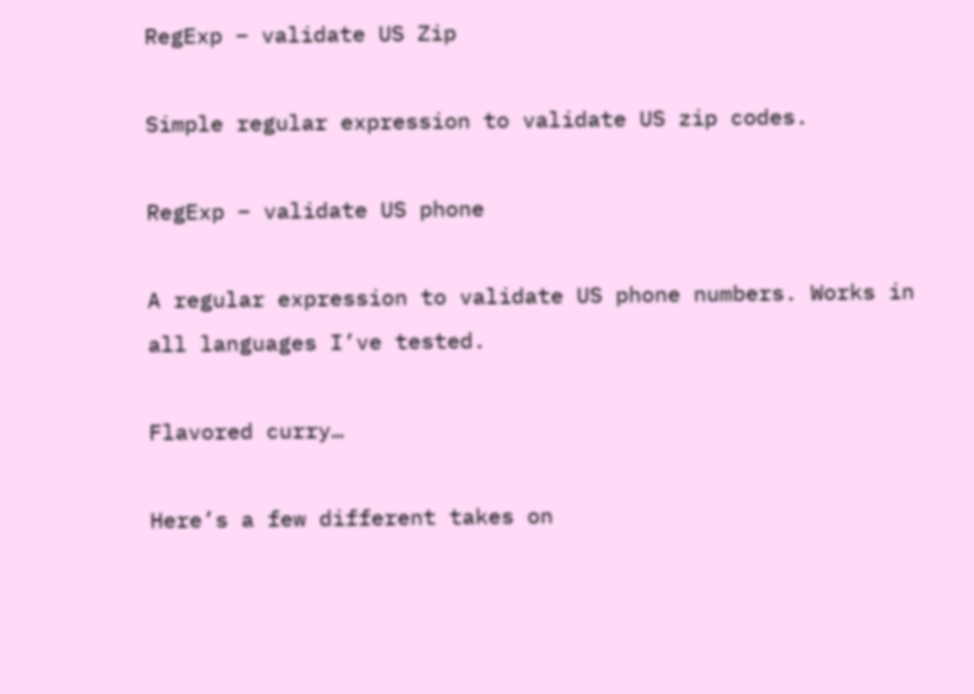RegExp – validate US Zip

Simple regular expression to validate US zip codes.

RegExp – validate US phone

A regular expression to validate US phone numbers. Works in all languages I’ve tested.

Flavored curry…

Here’s a few different takes on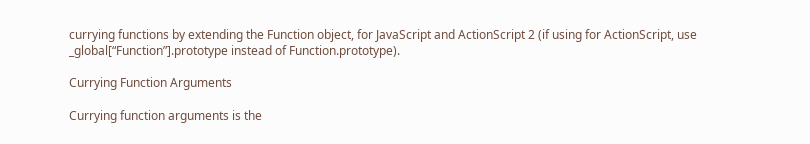currying functions by extending the Function object, for JavaScript and ActionScript 2 (if using for ActionScript, use _global[“Function”].prototype instead of Function.prototype).

Currying Function Arguments

Currying function arguments is the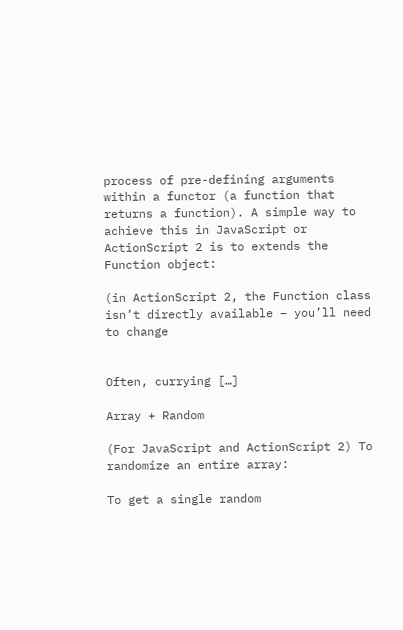process of pre-defining arguments within a functor (a function that returns a function). A simple way to achieve this in JavaScript or ActionScript 2 is to extends the Function object:

(in ActionScript 2, the Function class isn’t directly available – you’ll need to change


Often, currying […]

Array + Random

(For JavaScript and ActionScript 2) To randomize an entire array:

To get a single random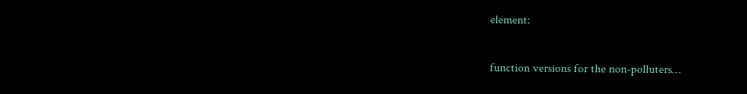element:

function versions for the non-polluters…